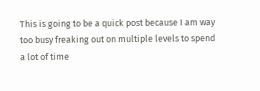This is going to be a quick post because I am way too busy freaking out on multiple levels to spend a lot of time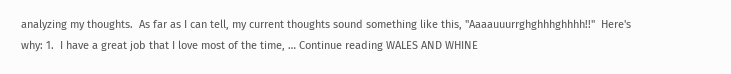analyzing my thoughts.  As far as I can tell, my current thoughts sound something like this, "Aaaauuurrghghhhghhhh!!"  Here's why: 1.  I have a great job that I love most of the time, … Continue reading WALES AND WHINE